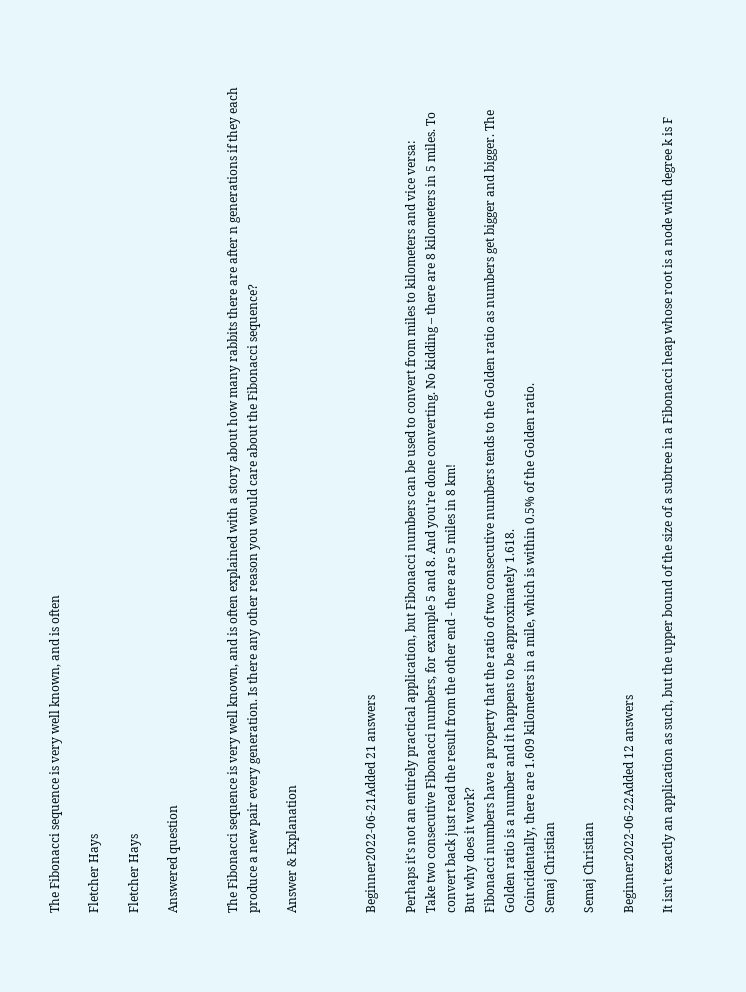The Fibonacci sequence is very well known, and is often

Fletcher Hays

Fletcher Hays

Answered question


The Fibonacci sequence is very well known, and is often explained with a story about how many rabbits there are after n generations if they each produce a new pair every generation. Is there any other reason you would care about the Fibonacci sequence?

Answer & Explanation



Beginner2022-06-21Added 21 answers

Perhaps it's not an entirely practical application, but Fibonacci numbers can be used to convert from miles to kilometers and vice versa:
Take two consecutive Fibonacci numbers, for example 5 and 8. And you're done converting. No kidding – there are 8 kilometers in 5 miles. To convert back just read the result from the other end - there are 5 miles in 8 km!
But why does it work?
Fibonacci numbers have a property that the ratio of two consecutive numbers tends to the Golden ratio as numbers get bigger and bigger. The Golden ratio is a number and it happens to be approximately 1.618.
Coincidentally, there are 1.609 kilometers in a mile, which is within 0.5% of the Golden ratio.
Semaj Christian

Semaj Christian

Beginner2022-06-22Added 12 answers

It isn't exactly an application as such, but the upper bound of the size of a subtree in a Fibonacci heap whose root is a node with degree k is F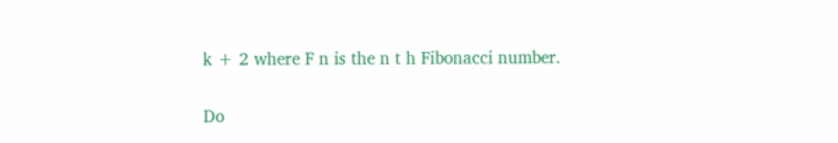k + 2 where F n is the n t h Fibonacci number.

Do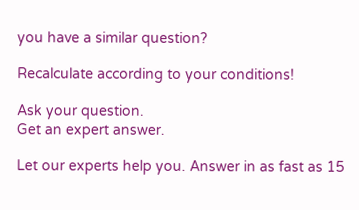you have a similar question?

Recalculate according to your conditions!

Ask your question.
Get an expert answer.

Let our experts help you. Answer in as fast as 15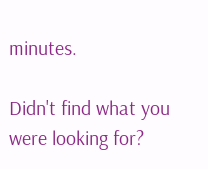minutes.

Didn't find what you were looking for?